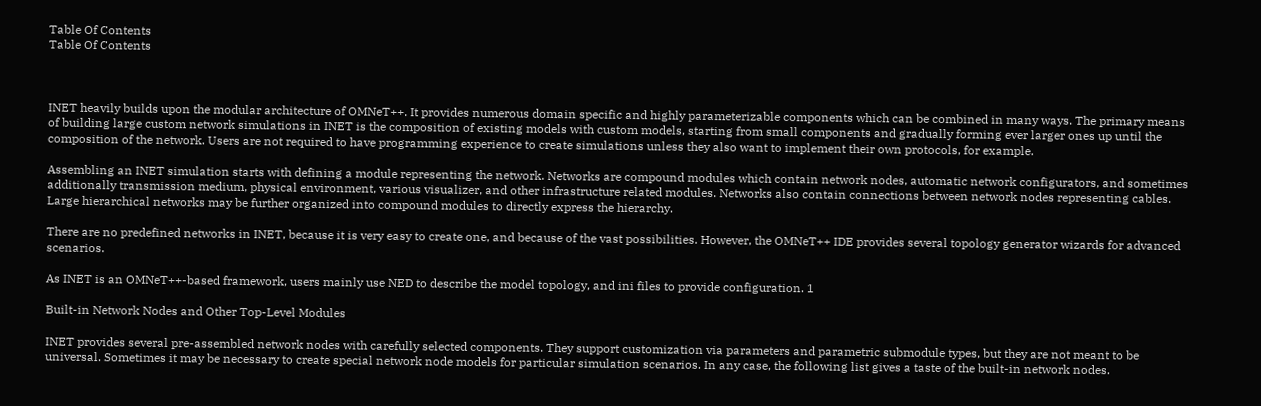Table Of Contents
Table Of Contents



INET heavily builds upon the modular architecture of OMNeT++. It provides numerous domain specific and highly parameterizable components which can be combined in many ways. The primary means of building large custom network simulations in INET is the composition of existing models with custom models, starting from small components and gradually forming ever larger ones up until the composition of the network. Users are not required to have programming experience to create simulations unless they also want to implement their own protocols, for example.

Assembling an INET simulation starts with defining a module representing the network. Networks are compound modules which contain network nodes, automatic network configurators, and sometimes additionally transmission medium, physical environment, various visualizer, and other infrastructure related modules. Networks also contain connections between network nodes representing cables. Large hierarchical networks may be further organized into compound modules to directly express the hierarchy.

There are no predefined networks in INET, because it is very easy to create one, and because of the vast possibilities. However, the OMNeT++ IDE provides several topology generator wizards for advanced scenarios.

As INET is an OMNeT++-based framework, users mainly use NED to describe the model topology, and ini files to provide configuration. 1

Built-in Network Nodes and Other Top-Level Modules

INET provides several pre-assembled network nodes with carefully selected components. They support customization via parameters and parametric submodule types, but they are not meant to be universal. Sometimes it may be necessary to create special network node models for particular simulation scenarios. In any case, the following list gives a taste of the built-in network nodes.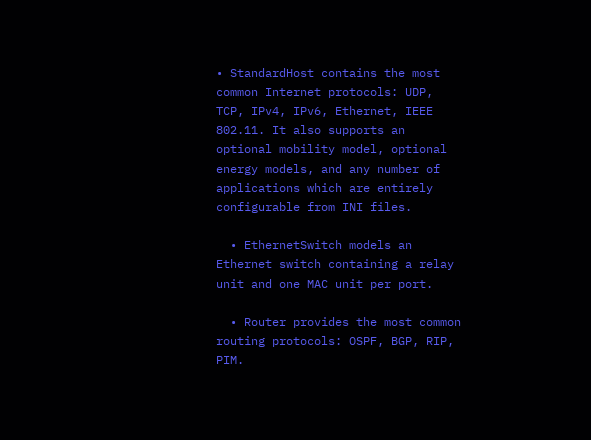• StandardHost contains the most common Internet protocols: UDP, TCP, IPv4, IPv6, Ethernet, IEEE 802.11. It also supports an optional mobility model, optional energy models, and any number of applications which are entirely configurable from INI files.

  • EthernetSwitch models an Ethernet switch containing a relay unit and one MAC unit per port.

  • Router provides the most common routing protocols: OSPF, BGP, RIP, PIM.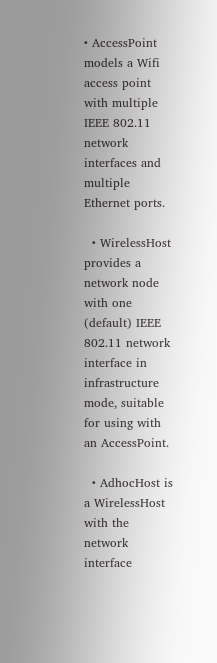• AccessPoint models a Wifi access point with multiple IEEE 802.11 network interfaces and multiple Ethernet ports.

  • WirelessHost provides a network node with one (default) IEEE 802.11 network interface in infrastructure mode, suitable for using with an AccessPoint.

  • AdhocHost is a WirelessHost with the network interface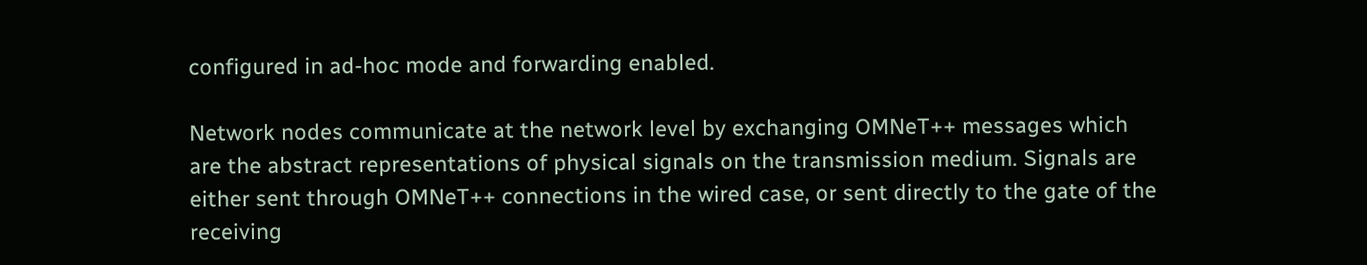configured in ad-hoc mode and forwarding enabled.

Network nodes communicate at the network level by exchanging OMNeT++ messages which are the abstract representations of physical signals on the transmission medium. Signals are either sent through OMNeT++ connections in the wired case, or sent directly to the gate of the receiving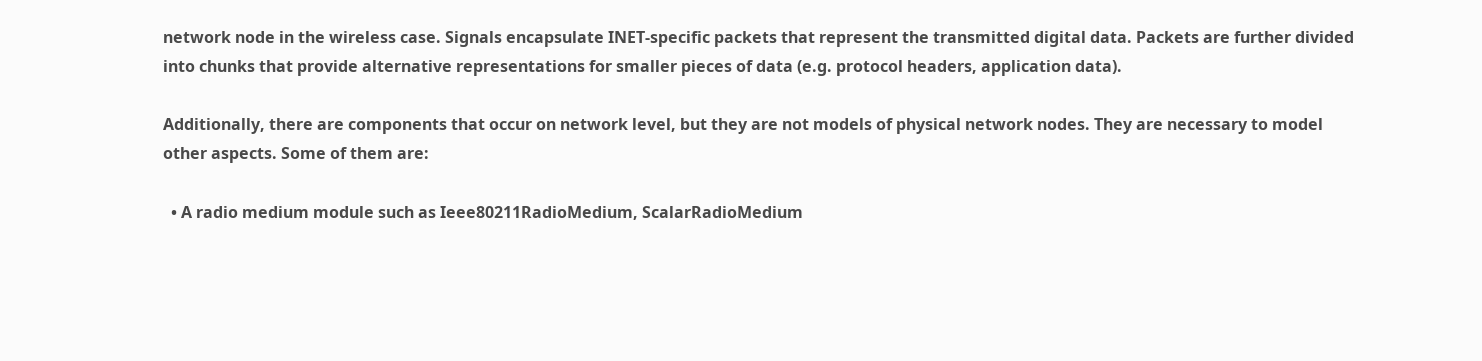network node in the wireless case. Signals encapsulate INET-specific packets that represent the transmitted digital data. Packets are further divided into chunks that provide alternative representations for smaller pieces of data (e.g. protocol headers, application data).

Additionally, there are components that occur on network level, but they are not models of physical network nodes. They are necessary to model other aspects. Some of them are:

  • A radio medium module such as Ieee80211RadioMedium, ScalarRadioMedium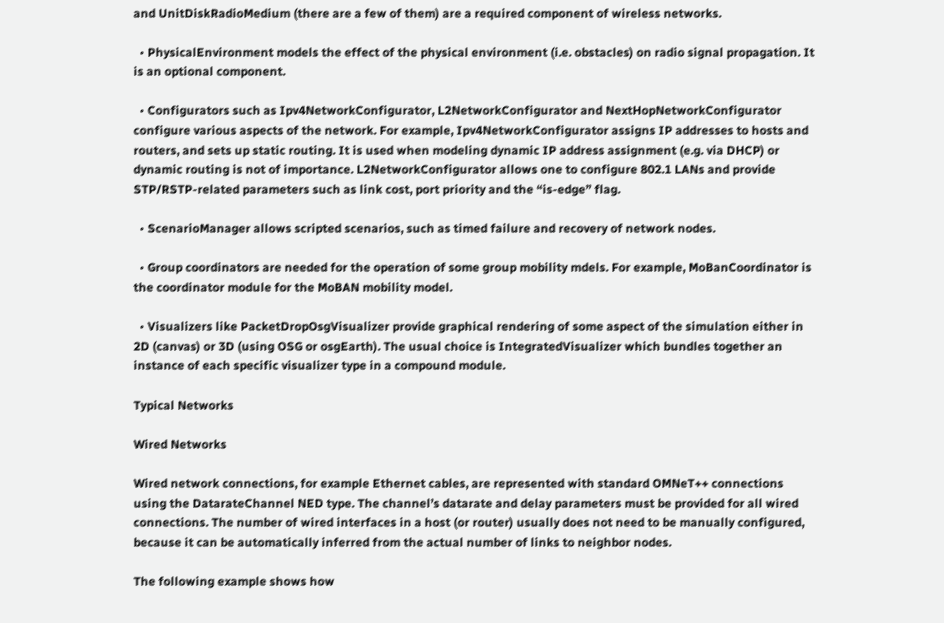and UnitDiskRadioMedium (there are a few of them) are a required component of wireless networks.

  • PhysicalEnvironment models the effect of the physical environment (i.e. obstacles) on radio signal propagation. It is an optional component.

  • Configurators such as Ipv4NetworkConfigurator, L2NetworkConfigurator and NextHopNetworkConfigurator configure various aspects of the network. For example, Ipv4NetworkConfigurator assigns IP addresses to hosts and routers, and sets up static routing. It is used when modeling dynamic IP address assignment (e.g. via DHCP) or dynamic routing is not of importance. L2NetworkConfigurator allows one to configure 802.1 LANs and provide STP/RSTP-related parameters such as link cost, port priority and the “is-edge” flag.

  • ScenarioManager allows scripted scenarios, such as timed failure and recovery of network nodes.

  • Group coordinators are needed for the operation of some group mobility mdels. For example, MoBanCoordinator is the coordinator module for the MoBAN mobility model.

  • Visualizers like PacketDropOsgVisualizer provide graphical rendering of some aspect of the simulation either in 2D (canvas) or 3D (using OSG or osgEarth). The usual choice is IntegratedVisualizer which bundles together an instance of each specific visualizer type in a compound module.

Typical Networks

Wired Networks

Wired network connections, for example Ethernet cables, are represented with standard OMNeT++ connections using the DatarateChannel NED type. The channel’s datarate and delay parameters must be provided for all wired connections. The number of wired interfaces in a host (or router) usually does not need to be manually configured, because it can be automatically inferred from the actual number of links to neighbor nodes.

The following example shows how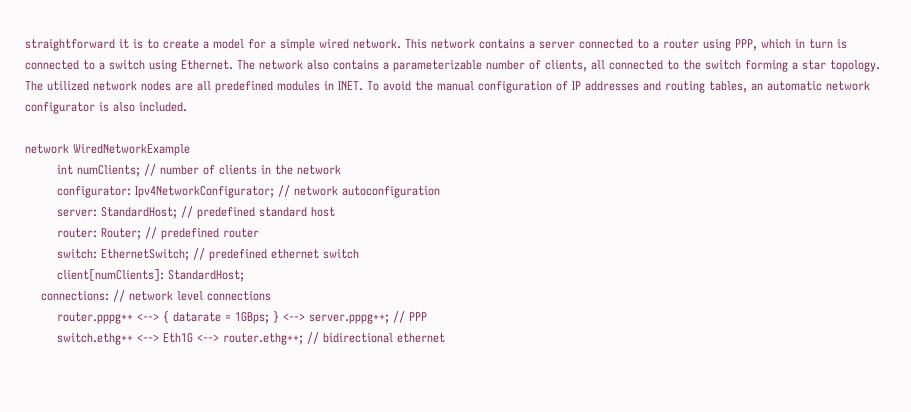straightforward it is to create a model for a simple wired network. This network contains a server connected to a router using PPP, which in turn is connected to a switch using Ethernet. The network also contains a parameterizable number of clients, all connected to the switch forming a star topology. The utilized network nodes are all predefined modules in INET. To avoid the manual configuration of IP addresses and routing tables, an automatic network configurator is also included.

network WiredNetworkExample
        int numClients; // number of clients in the network
        configurator: Ipv4NetworkConfigurator; // network autoconfiguration
        server: StandardHost; // predefined standard host
        router: Router; // predefined router
        switch: EthernetSwitch; // predefined ethernet switch
        client[numClients]: StandardHost;
    connections: // network level connections
        router.pppg++ <--> { datarate = 1GBps; } <--> server.pppg++; // PPP
        switch.ethg++ <--> Eth1G <--> router.ethg++; // bidirectional ethernet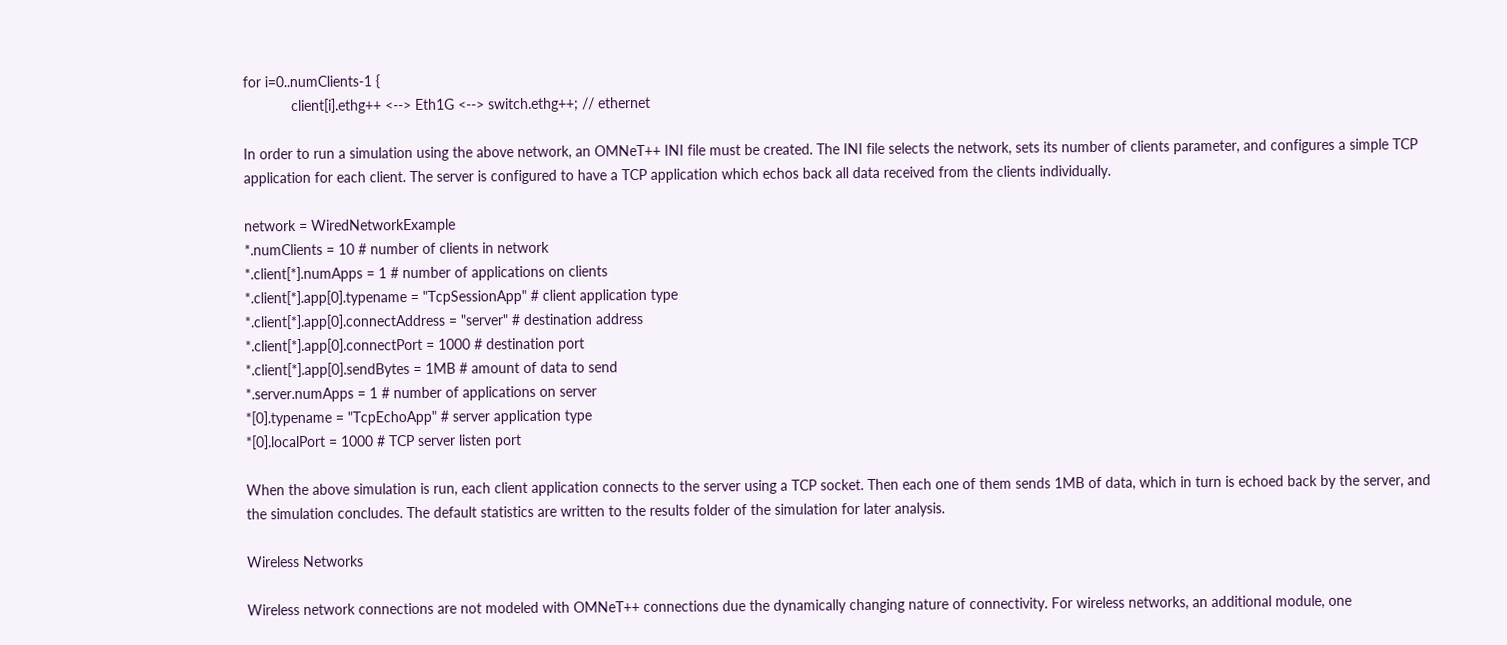for i=0..numClients-1 {
            client[i].ethg++ <--> Eth1G <--> switch.ethg++; // ethernet

In order to run a simulation using the above network, an OMNeT++ INI file must be created. The INI file selects the network, sets its number of clients parameter, and configures a simple TCP application for each client. The server is configured to have a TCP application which echos back all data received from the clients individually.

network = WiredNetworkExample
*.numClients = 10 # number of clients in network
*.client[*].numApps = 1 # number of applications on clients
*.client[*].app[0].typename = "TcpSessionApp" # client application type
*.client[*].app[0].connectAddress = "server" # destination address
*.client[*].app[0].connectPort = 1000 # destination port
*.client[*].app[0].sendBytes = 1MB # amount of data to send
*.server.numApps = 1 # number of applications on server
*[0].typename = "TcpEchoApp" # server application type
*[0].localPort = 1000 # TCP server listen port

When the above simulation is run, each client application connects to the server using a TCP socket. Then each one of them sends 1MB of data, which in turn is echoed back by the server, and the simulation concludes. The default statistics are written to the results folder of the simulation for later analysis.

Wireless Networks

Wireless network connections are not modeled with OMNeT++ connections due the dynamically changing nature of connectivity. For wireless networks, an additional module, one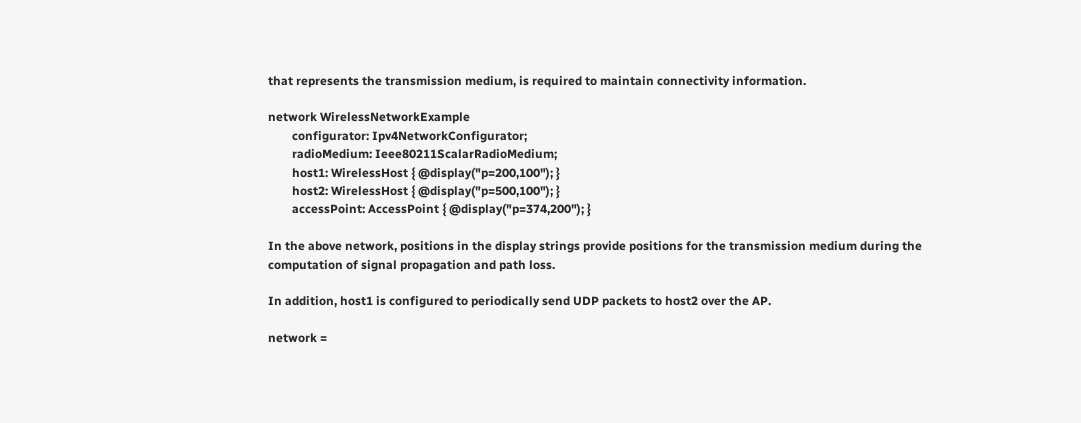that represents the transmission medium, is required to maintain connectivity information.

network WirelessNetworkExample
        configurator: Ipv4NetworkConfigurator;
        radioMedium: Ieee80211ScalarRadioMedium;
        host1: WirelessHost { @display("p=200,100"); }
        host2: WirelessHost { @display("p=500,100"); }
        accessPoint: AccessPoint { @display("p=374,200"); }

In the above network, positions in the display strings provide positions for the transmission medium during the computation of signal propagation and path loss.

In addition, host1 is configured to periodically send UDP packets to host2 over the AP.

network =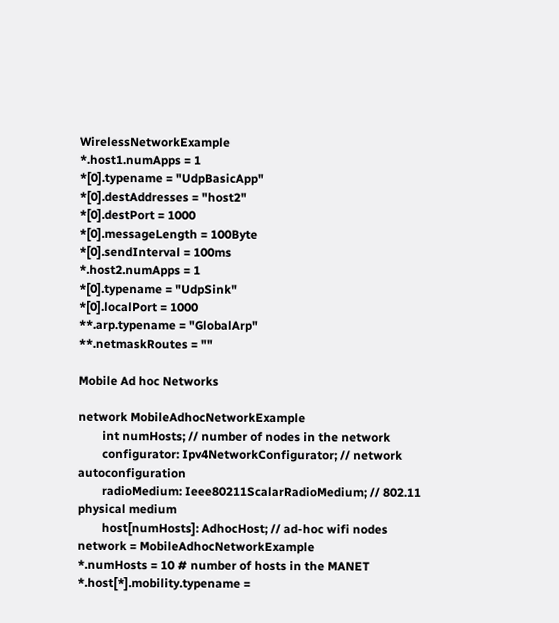WirelessNetworkExample
*.host1.numApps = 1
*[0].typename = "UdpBasicApp"
*[0].destAddresses = "host2"
*[0].destPort = 1000
*[0].messageLength = 100Byte
*[0].sendInterval = 100ms
*.host2.numApps = 1
*[0].typename = "UdpSink"
*[0].localPort = 1000
**.arp.typename = "GlobalArp"
**.netmaskRoutes = ""

Mobile Ad hoc Networks

network MobileAdhocNetworkExample
        int numHosts; // number of nodes in the network
        configurator: Ipv4NetworkConfigurator; // network autoconfiguration
        radioMedium: Ieee80211ScalarRadioMedium; // 802.11 physical medium
        host[numHosts]: AdhocHost; // ad-hoc wifi nodes
network = MobileAdhocNetworkExample
*.numHosts = 10 # number of hosts in the MANET
*.host[*].mobility.typename =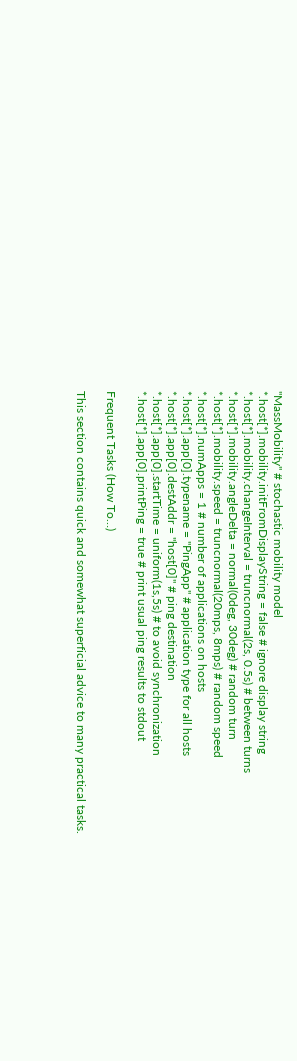"MassMobility" # stochastic mobility model
*.host[*].mobility.initFromDisplayString = false # ignore display string
*.host[*].mobility.changeInterval = truncnormal(2s, 0.5s) # between turns
*.host[*].mobility.angleDelta = normal(0deg, 30deg) # random turn
*.host[*].mobility.speed = truncnormal(20mps, 8mps) # random speed
*.host[*].numApps = 1 # number of applications on hosts
*.host[*].app[0].typename = "PingApp" # application type for all hosts
*.host[*].app[0].destAddr = "host[0]" # ping destination
*.host[*].app[0].startTime = uniform(1s,5s) # to avoid synchronization
*.host[*].app[0].printPing = true # print usual ping results to stdout

Frequent Tasks (How To…)

This section contains quick and somewhat superficial advice to many practical tasks.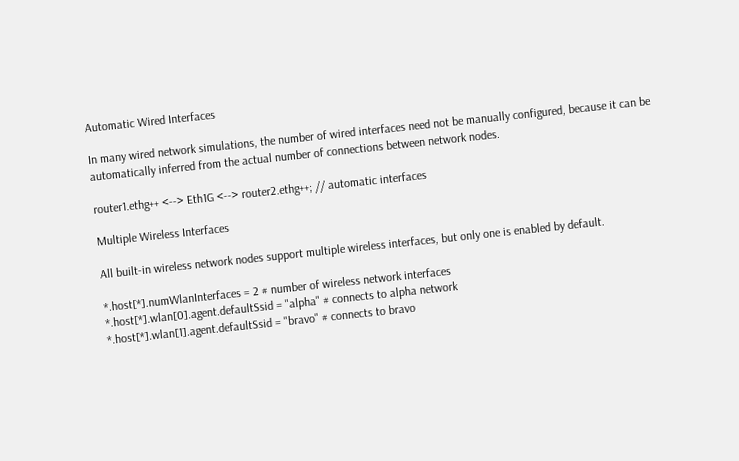Automatic Wired Interfaces

In many wired network simulations, the number of wired interfaces need not be manually configured, because it can be automatically inferred from the actual number of connections between network nodes.

router1.ethg++ <--> Eth1G <--> router2.ethg++; // automatic interfaces

Multiple Wireless Interfaces

All built-in wireless network nodes support multiple wireless interfaces, but only one is enabled by default.

*.host[*].numWlanInterfaces = 2 # number of wireless network interfaces
*.host[*].wlan[0].agent.defaultSsid = "alpha" # connects to alpha network
*.host[*].wlan[1].agent.defaultSsid = "bravo" # connects to bravo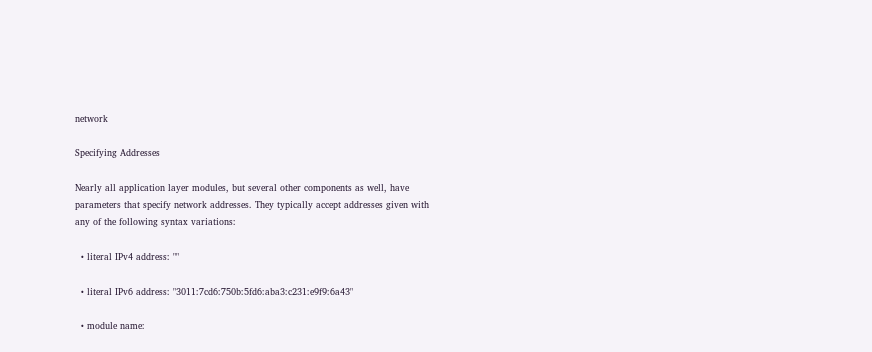network

Specifying Addresses

Nearly all application layer modules, but several other components as well, have parameters that specify network addresses. They typically accept addresses given with any of the following syntax variations:

  • literal IPv4 address: ""

  • literal IPv6 address: "3011:7cd6:750b:5fd6:aba3:c231:e9f9:6a43"

  • module name: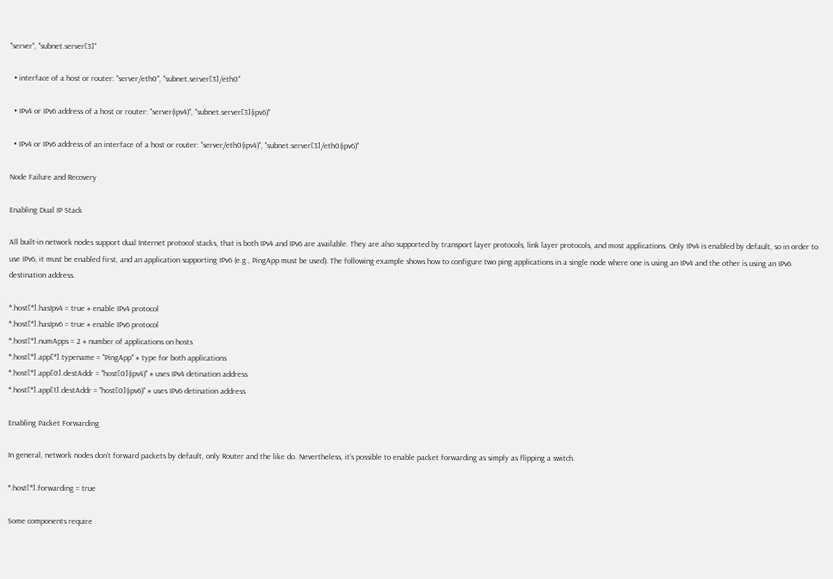"server", "subnet.server[3]"

  • interface of a host or router: "server/eth0", "subnet.server[3]/eth0"

  • IPv4 or IPv6 address of a host or router: "server(ipv4)", "subnet.server[3](ipv6)"

  • IPv4 or IPv6 address of an interface of a host or router: "server/eth0(ipv4)", "subnet.server[3]/eth0(ipv6)"

Node Failure and Recovery

Enabling Dual IP Stack

All built-in network nodes support dual Internet protocol stacks, that is both IPv4 and IPv6 are available. They are also supported by transport layer protocols, link layer protocols, and most applications. Only IPv4 is enabled by default, so in order to use IPv6, it must be enabled first, and an application supporting IPv6 (e.g., PingApp must be used). The following example shows how to configure two ping applications in a single node where one is using an IPv4 and the other is using an IPv6 destination address.

*.host[*].hasIpv4 = true # enable IPv4 protocol
*.host[*].hasIpv6 = true # enable IPv6 protocol
*.host[*].numApps = 2 # number of applications on hosts
*.host[*].app[*].typename = "PingApp" # type for both applications
*.host[*].app[0].destAddr = "host[0](ipv4)" # uses IPv4 detination address
*.host[*].app[1].destAddr = "host[0](ipv6)" # uses IPv6 detination address

Enabling Packet Forwarding

In general, network nodes don’t forward packets by default, only Router and the like do. Nevertheless, it’s possible to enable packet forwarding as simply as flipping a switch.

*.host[*].forwarding = true

Some components require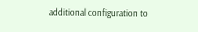additional configuration to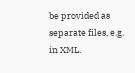be provided as separate files, e.g. in XML.